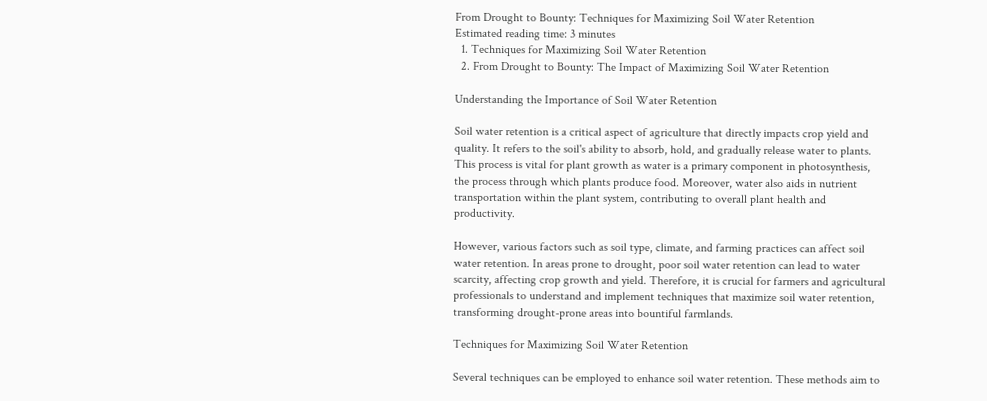From Drought to Bounty: Techniques for Maximizing Soil Water Retention
Estimated reading time: 3 minutes
  1. Techniques for Maximizing Soil Water Retention
  2. From Drought to Bounty: The Impact of Maximizing Soil Water Retention

Understanding the Importance of Soil Water Retention

Soil water retention is a critical aspect of agriculture that directly impacts crop yield and quality. It refers to the soil's ability to absorb, hold, and gradually release water to plants. This process is vital for plant growth as water is a primary component in photosynthesis, the process through which plants produce food. Moreover, water also aids in nutrient transportation within the plant system, contributing to overall plant health and productivity.

However, various factors such as soil type, climate, and farming practices can affect soil water retention. In areas prone to drought, poor soil water retention can lead to water scarcity, affecting crop growth and yield. Therefore, it is crucial for farmers and agricultural professionals to understand and implement techniques that maximize soil water retention, transforming drought-prone areas into bountiful farmlands.

Techniques for Maximizing Soil Water Retention

Several techniques can be employed to enhance soil water retention. These methods aim to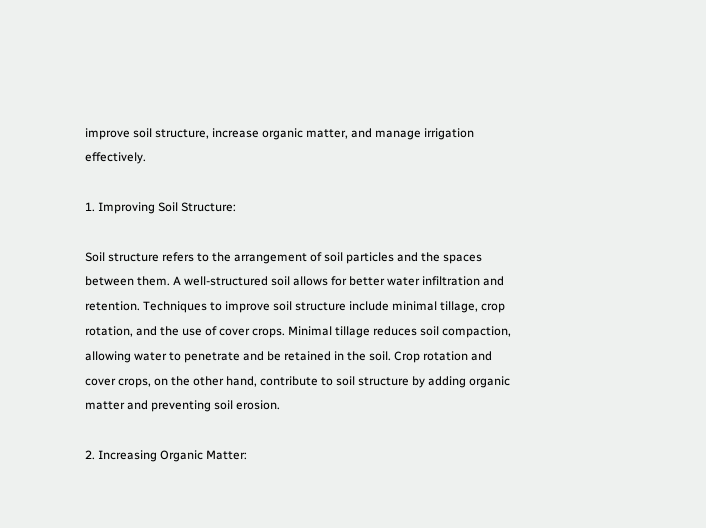improve soil structure, increase organic matter, and manage irrigation effectively.

1. Improving Soil Structure:

Soil structure refers to the arrangement of soil particles and the spaces between them. A well-structured soil allows for better water infiltration and retention. Techniques to improve soil structure include minimal tillage, crop rotation, and the use of cover crops. Minimal tillage reduces soil compaction, allowing water to penetrate and be retained in the soil. Crop rotation and cover crops, on the other hand, contribute to soil structure by adding organic matter and preventing soil erosion.

2. Increasing Organic Matter: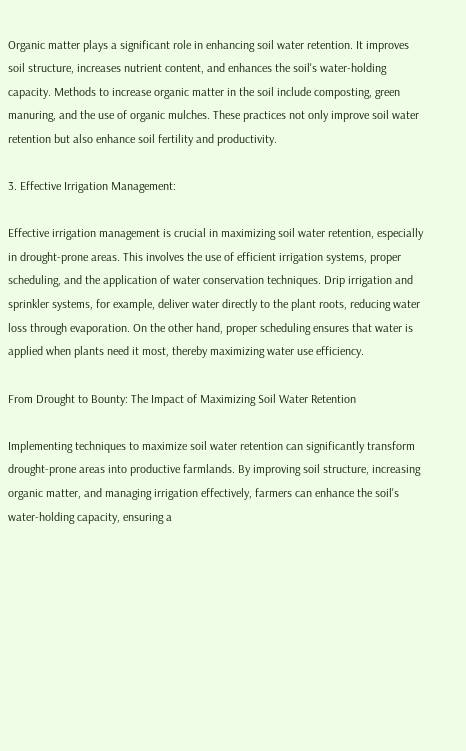Organic matter plays a significant role in enhancing soil water retention. It improves soil structure, increases nutrient content, and enhances the soil's water-holding capacity. Methods to increase organic matter in the soil include composting, green manuring, and the use of organic mulches. These practices not only improve soil water retention but also enhance soil fertility and productivity.

3. Effective Irrigation Management:

Effective irrigation management is crucial in maximizing soil water retention, especially in drought-prone areas. This involves the use of efficient irrigation systems, proper scheduling, and the application of water conservation techniques. Drip irrigation and sprinkler systems, for example, deliver water directly to the plant roots, reducing water loss through evaporation. On the other hand, proper scheduling ensures that water is applied when plants need it most, thereby maximizing water use efficiency.

From Drought to Bounty: The Impact of Maximizing Soil Water Retention

Implementing techniques to maximize soil water retention can significantly transform drought-prone areas into productive farmlands. By improving soil structure, increasing organic matter, and managing irrigation effectively, farmers can enhance the soil's water-holding capacity, ensuring a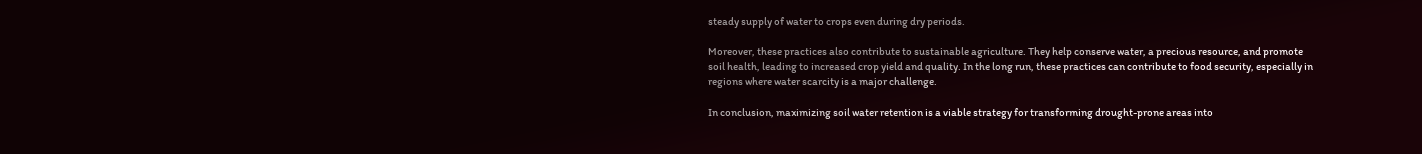steady supply of water to crops even during dry periods.

Moreover, these practices also contribute to sustainable agriculture. They help conserve water, a precious resource, and promote soil health, leading to increased crop yield and quality. In the long run, these practices can contribute to food security, especially in regions where water scarcity is a major challenge.

In conclusion, maximizing soil water retention is a viable strategy for transforming drought-prone areas into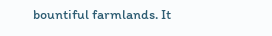bountiful farmlands. It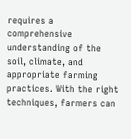requires a comprehensive understanding of the soil, climate, and appropriate farming practices. With the right techniques, farmers can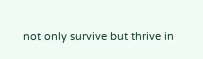not only survive but thrive in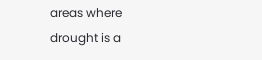areas where drought is a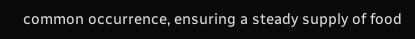common occurrence, ensuring a steady supply of food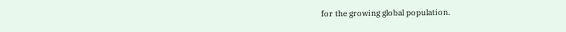for the growing global population.